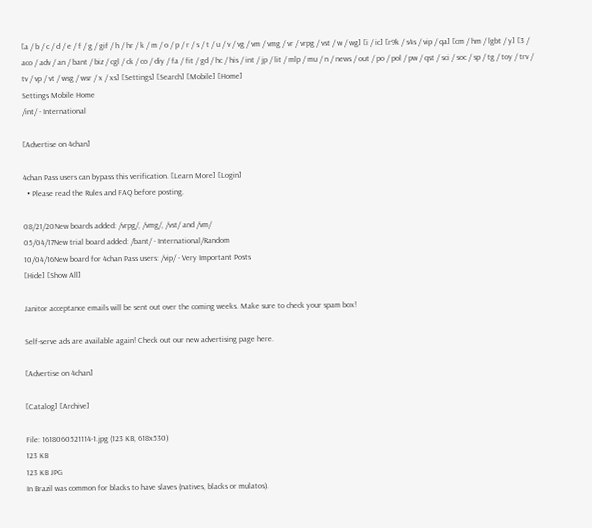[a / b / c / d / e / f / g / gif / h / hr / k / m / o / p / r / s / t / u / v / vg / vm / vmg / vr / vrpg / vst / w / wg] [i / ic] [r9k / s4s / vip / qa] [cm / hm / lgbt / y] [3 / aco / adv / an / bant / biz / cgl / ck / co / diy / fa / fit / gd / hc / his / int / jp / lit / mlp / mu / n / news / out / po / pol / pw / qst / sci / soc / sp / tg / toy / trv / tv / vp / vt / wsg / wsr / x / xs] [Settings] [Search] [Mobile] [Home]
Settings Mobile Home
/int/ - International

[Advertise on 4chan]

4chan Pass users can bypass this verification. [Learn More] [Login]
  • Please read the Rules and FAQ before posting.

08/21/20New boards added: /vrpg/, /vmg/, /vst/ and /vm/
05/04/17New trial board added: /bant/ - International/Random
10/04/16New board for 4chan Pass users: /vip/ - Very Important Posts
[Hide] [Show All]

Janitor acceptance emails will be sent out over the coming weeks. Make sure to check your spam box!

Self-serve ads are available again! Check out our new advertising page here.

[Advertise on 4chan]

[Catalog] [Archive]

File: 1618060521114-1.jpg (123 KB, 618x530)
123 KB
123 KB JPG
In Brazil was common for blacks to have slaves (natives, blacks or mulatos).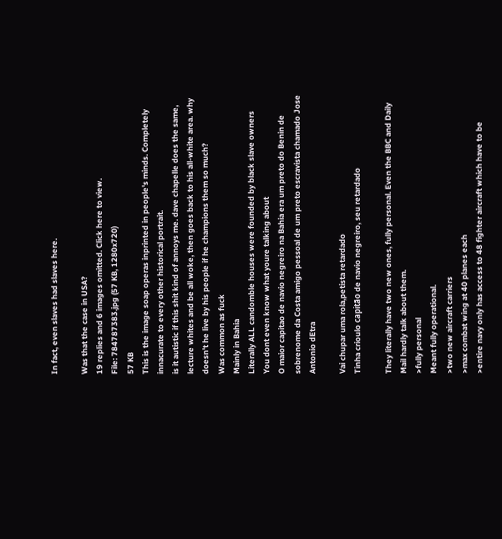In fact, even slaves had slaves here.

Was that the case in USA?
19 replies and 6 images omitted. Click here to view.
File: 784787383.jpg (57 KB, 1280x720)
57 KB
This is the image soap operas inprinted in people's minds. Completely innacurate to every other historical portrait.
is it autistic if this shit kind of annoys me. dave chapelle does the same, lecture whites and be all woke, then goes back to his all-white area. why doesn't he live by his people if he champions them so much?
Was common as fuck
Mainly in Bahia
Literally ALL candomble houses were founded by black slave owners
You dont even know what youre talking about
O maior capitao de navio negreiro na Bahia era um preto do Benin de sobrenome da Costa amigo pessoal de um preto escravista chamado Jose Antonio dEtra

Vai chupar uma rola,petista retardado
Tinha crioulo capitão de navio negreiro, seu retardado

They literally have two new ones, fully personal. Even the BBC and Daily Mail hardly talk about them.
>fully personal
Meant fully operational.
>two new aircraft carriers
>max combat wing at 40 planes each
>entire navy only has access to 48 fighter aircraft which have to be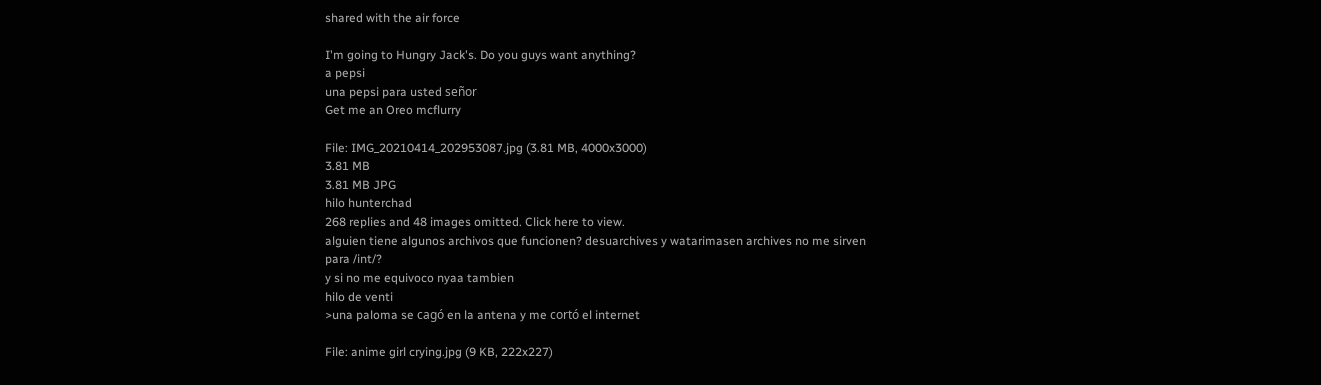shared with the air force

I'm going to Hungry Jack's. Do you guys want anything?
a pepsi
una pepsi para usted señor
Get me an Oreo mcflurry

File: IMG_20210414_202953087.jpg (3.81 MB, 4000x3000)
3.81 MB
3.81 MB JPG
hilo hunterchad
268 replies and 48 images omitted. Click here to view.
alguien tiene algunos archivos que funcionen? desuarchives y watarimasen archives no me sirven
para /int/?
y si no me equivoco nyaa tambien
hilo de venti
>una paloma se cagó en la antena y me cortó el internet

File: anime girl crying.jpg (9 KB, 222x227)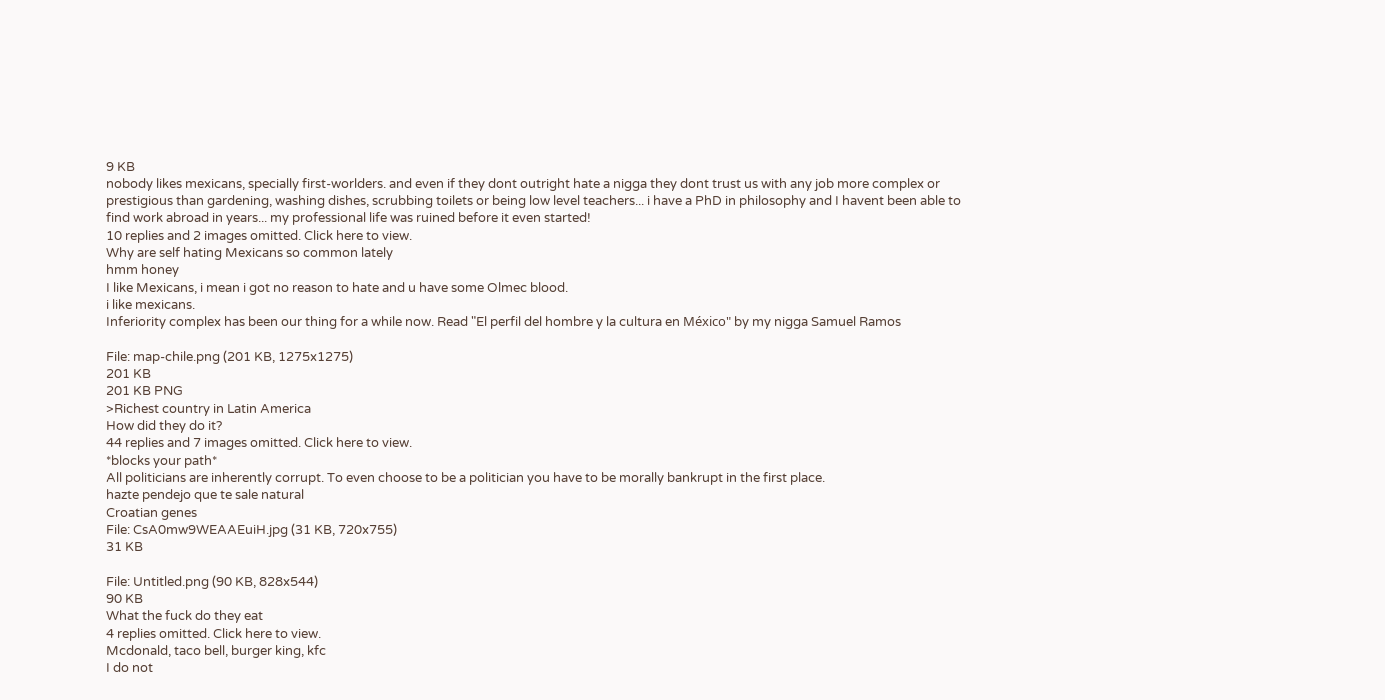9 KB
nobody likes mexicans, specially first-worlders. and even if they dont outright hate a nigga they dont trust us with any job more complex or prestigious than gardening, washing dishes, scrubbing toilets or being low level teachers... i have a PhD in philosophy and I havent been able to find work abroad in years... my professional life was ruined before it even started!
10 replies and 2 images omitted. Click here to view.
Why are self hating Mexicans so common lately
hmm honey
I like Mexicans, i mean i got no reason to hate and u have some Olmec blood.
i like mexicans.
Inferiority complex has been our thing for a while now. Read "El perfil del hombre y la cultura en México" by my nigga Samuel Ramos

File: map-chile.png (201 KB, 1275x1275)
201 KB
201 KB PNG
>Richest country in Latin America
How did they do it?
44 replies and 7 images omitted. Click here to view.
*blocks your path*
All politicians are inherently corrupt. To even choose to be a politician you have to be morally bankrupt in the first place.
hazte pendejo que te sale natural
Croatian genes
File: CsA0mw9WEAAEuiH.jpg (31 KB, 720x755)
31 KB

File: Untitled.png (90 KB, 828x544)
90 KB
What the fuck do they eat
4 replies omitted. Click here to view.
Mcdonald, taco bell, burger king, kfc
I do not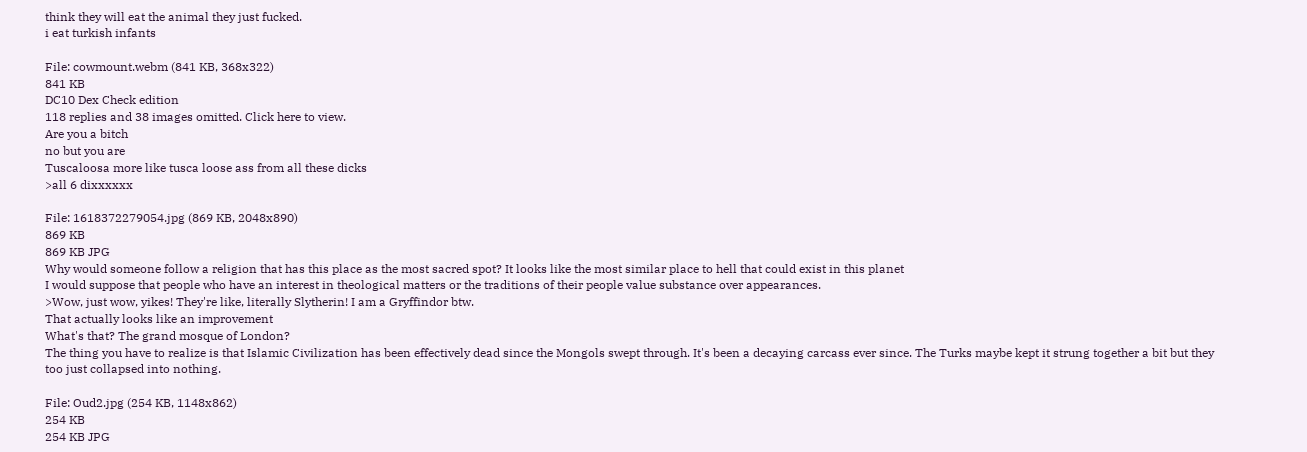think they will eat the animal they just fucked.
i eat turkish infants

File: cowmount.webm (841 KB, 368x322)
841 KB
DC10 Dex Check edition
118 replies and 38 images omitted. Click here to view.
Are you a bitch
no but you are
Tuscaloosa more like tusca loose ass from all these dicks
>all 6 dixxxxxx

File: 1618372279054.jpg (869 KB, 2048x890)
869 KB
869 KB JPG
Why would someone follow a religion that has this place as the most sacred spot? It looks like the most similar place to hell that could exist in this planet
I would suppose that people who have an interest in theological matters or the traditions of their people value substance over appearances.
>Wow, just wow, yikes! They're like, literally Slytherin! I am a Gryffindor btw.
That actually looks like an improvement
What's that? The grand mosque of London?
The thing you have to realize is that Islamic Civilization has been effectively dead since the Mongols swept through. It's been a decaying carcass ever since. The Turks maybe kept it strung together a bit but they too just collapsed into nothing.

File: Oud2.jpg (254 KB, 1148x862)
254 KB
254 KB JPG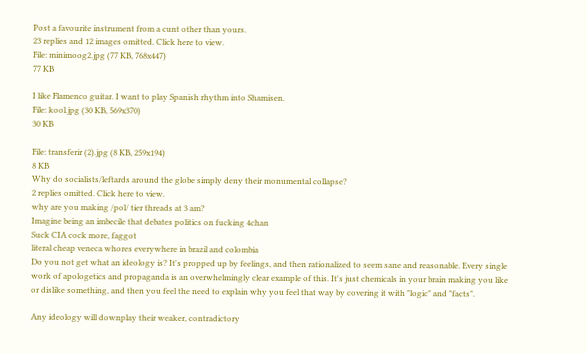Post a favourite instrument from a cunt other than yours.
23 replies and 12 images omitted. Click here to view.
File: minimoog2.jpg (77 KB, 768x447)
77 KB

I like Flamenco guitar. I want to play Spanish rhythm into Shamisen.
File: kool.jpg (30 KB, 569x370)
30 KB

File: transferir (2).jpg (8 KB, 259x194)
8 KB
Why do socialists/leftards around the globe simply deny their monumental collapse?
2 replies omitted. Click here to view.
why are you making /pol/ tier threads at 3 am?
Imagine being an imbecile that debates politics on fucking 4chan
Suck CIA cock more, faggot
literal cheap veneca whores everywhere in brazil and colombia
Do you not get what an ideology is? It's propped up by feelings, and then rationalized to seem sane and reasonable. Every single work of apologetics and propaganda is an overwhelmingly clear example of this. It's just chemicals in your brain making you like or dislike something, and then you feel the need to explain why you feel that way by covering it with "logic" and "facts".

Any ideology will downplay their weaker, contradictory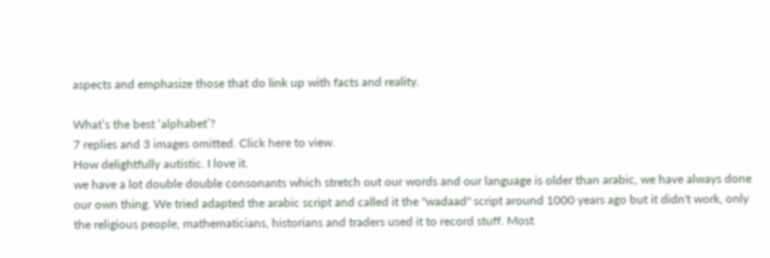aspects and emphasize those that do link up with facts and reality.

What’s the best ‘alphabet’?
7 replies and 3 images omitted. Click here to view.
How delightfully autistic. I love it.
we have a lot double double consonants which stretch out our words and our language is older than arabic, we have always done our own thing. We tried adapted the arabic script and called it the "wadaad" script around 1000 years ago but it didn't work, only the religious people, mathematicians, historians and traders used it to record stuff. Most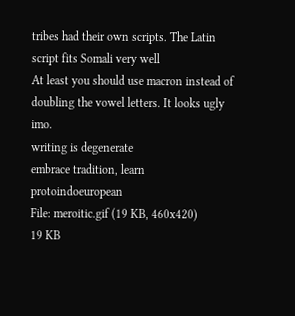tribes had their own scripts. The Latin script fits Somali very well
At least you should use macron instead of doubling the vowel letters. It looks ugly imo.
writing is degenerate
embrace tradition, learn protoindoeuropean
File: meroitic.gif (19 KB, 460x420)
19 KB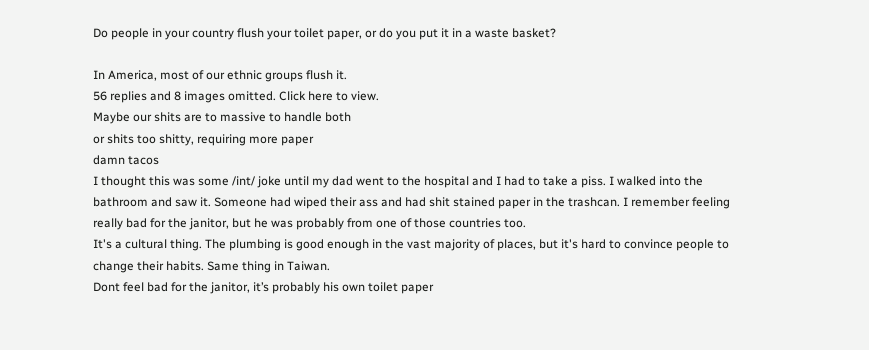Do people in your country flush your toilet paper, or do you put it in a waste basket?

In America, most of our ethnic groups flush it.
56 replies and 8 images omitted. Click here to view.
Maybe our shits are to massive to handle both
or shits too shitty, requiring more paper
damn tacos
I thought this was some /int/ joke until my dad went to the hospital and I had to take a piss. I walked into the bathroom and saw it. Someone had wiped their ass and had shit stained paper in the trashcan. I remember feeling really bad for the janitor, but he was probably from one of those countries too.
It's a cultural thing. The plumbing is good enough in the vast majority of places, but it's hard to convince people to change their habits. Same thing in Taiwan.
Dont feel bad for the janitor, it’s probably his own toilet paper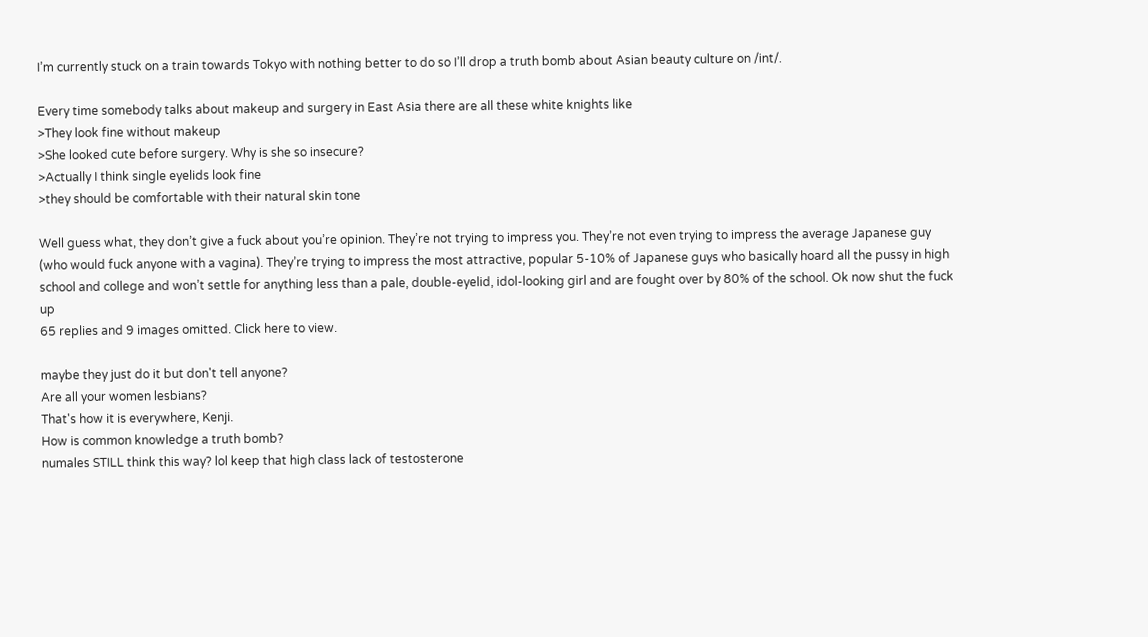I’m currently stuck on a train towards Tokyo with nothing better to do so I’ll drop a truth bomb about Asian beauty culture on /int/.

Every time somebody talks about makeup and surgery in East Asia there are all these white knights like
>They look fine without makeup
>She looked cute before surgery. Why is she so insecure?
>Actually I think single eyelids look fine
>they should be comfortable with their natural skin tone

Well guess what, they don’t give a fuck about you’re opinion. They’re not trying to impress you. They’re not even trying to impress the average Japanese guy (who would fuck anyone with a vagina). They’re trying to impress the most attractive, popular 5-10% of Japanese guys who basically hoard all the pussy in high school and college and won’t settle for anything less than a pale, double-eyelid, idol-looking girl and are fought over by 80% of the school. Ok now shut the fuck up
65 replies and 9 images omitted. Click here to view.

maybe they just do it but don't tell anyone?
Are all your women lesbians?
That's how it is everywhere, Kenji.
How is common knowledge a truth bomb?
numales STILL think this way? lol keep that high class lack of testosterone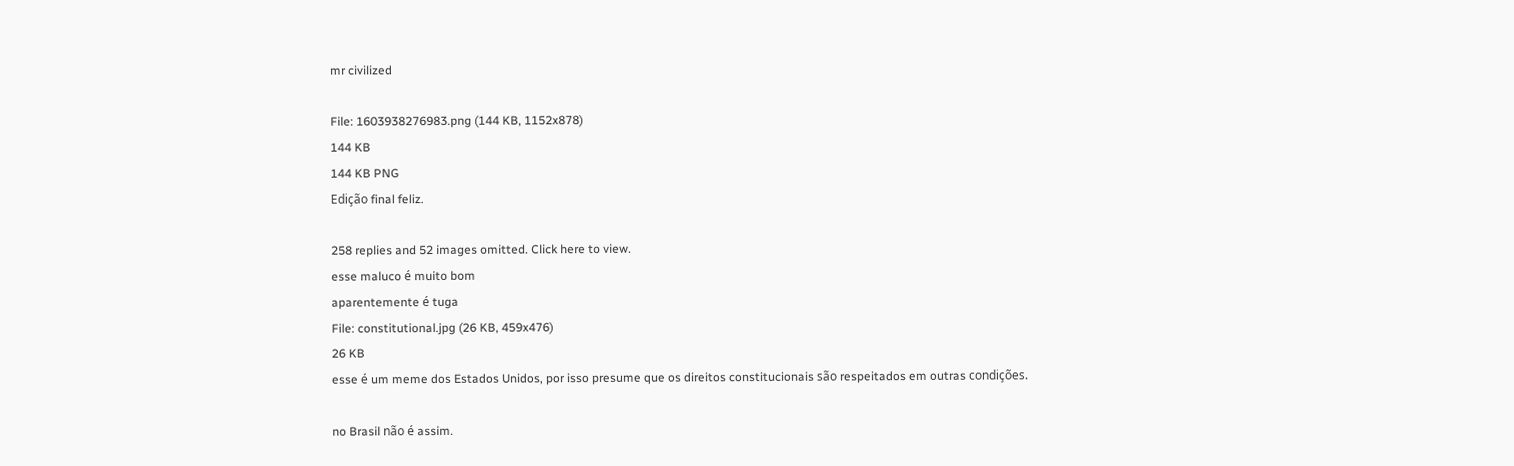mr civilized

File: 1603938276983.png (144 KB, 1152x878)
144 KB
144 KB PNG
Edição final feliz.

258 replies and 52 images omitted. Click here to view.
esse maluco é muito bom
aparentemente é tuga
File: constitutional.jpg (26 KB, 459x476)
26 KB
esse é um meme dos Estados Unidos, por isso presume que os direitos constitucionais são respeitados em outras condições.

no Brasil não é assim.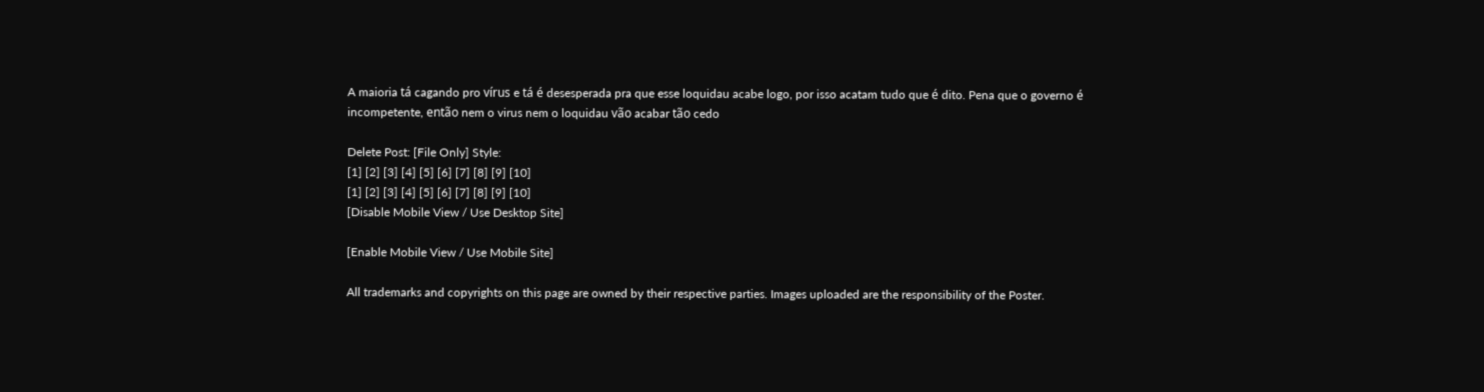A maioria tá cagando pro vírus e tá é desesperada pra que esse loquidau acabe logo, por isso acatam tudo que é dito. Pena que o governo é incompetente, então nem o virus nem o loquidau vão acabar tão cedo

Delete Post: [File Only] Style:
[1] [2] [3] [4] [5] [6] [7] [8] [9] [10]
[1] [2] [3] [4] [5] [6] [7] [8] [9] [10]
[Disable Mobile View / Use Desktop Site]

[Enable Mobile View / Use Mobile Site]

All trademarks and copyrights on this page are owned by their respective parties. Images uploaded are the responsibility of the Poster.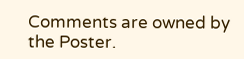Comments are owned by the Poster.